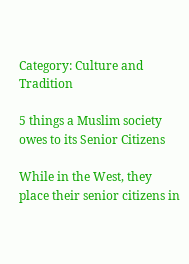Category: Culture and Tradition

5 things a Muslim society owes to its Senior Citizens

While in the West, they place their senior citizens in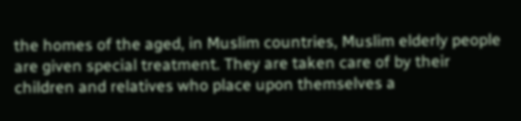the homes of the aged, in Muslim countries, Muslim elderly people are given special treatment. They are taken care of by their children and relatives who place upon themselves a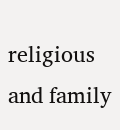religious and family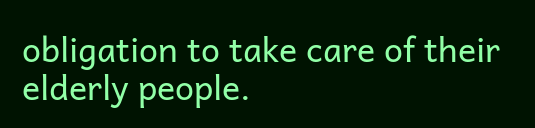obligation to take care of their elderly people.